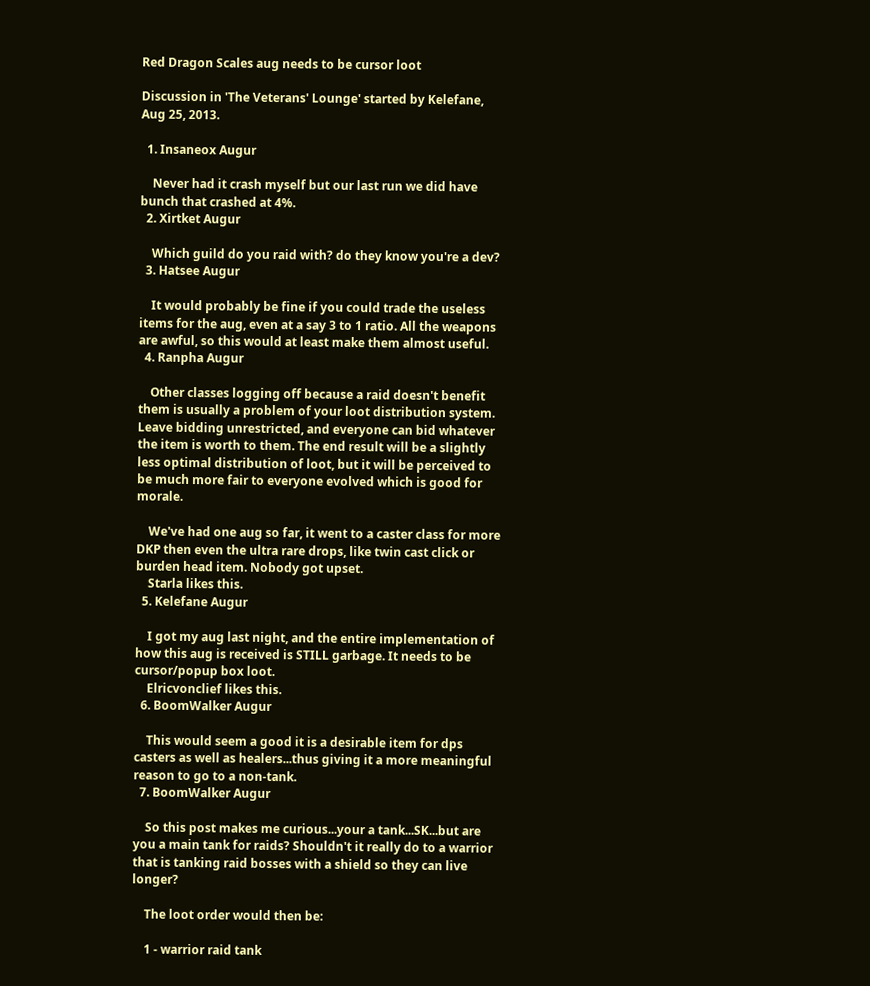Red Dragon Scales aug needs to be cursor loot

Discussion in 'The Veterans' Lounge' started by Kelefane, Aug 25, 2013.

  1. Insaneox Augur

    Never had it crash myself but our last run we did have bunch that crashed at 4%.
  2. Xirtket Augur

    Which guild do you raid with? do they know you're a dev?
  3. Hatsee Augur

    It would probably be fine if you could trade the useless items for the aug, even at a say 3 to 1 ratio. All the weapons are awful, so this would at least make them almost useful.
  4. Ranpha Augur

    Other classes logging off because a raid doesn't benefit them is usually a problem of your loot distribution system. Leave bidding unrestricted, and everyone can bid whatever the item is worth to them. The end result will be a slightly less optimal distribution of loot, but it will be perceived to be much more fair to everyone evolved which is good for morale.

    We've had one aug so far, it went to a caster class for more DKP then even the ultra rare drops, like twin cast click or burden head item. Nobody got upset.
    Starla likes this.
  5. Kelefane Augur

    I got my aug last night, and the entire implementation of how this aug is received is STILL garbage. It needs to be cursor/popup box loot.
    Elricvonclief likes this.
  6. BoomWalker Augur

    This would seem a good it is a desirable item for dps casters as well as healers...thus giving it a more meaningful reason to go to a non-tank.
  7. BoomWalker Augur

    So this post makes me curious...your a tank...SK...but are you a main tank for raids? Shouldn't it really do to a warrior that is tanking raid bosses with a shield so they can live longer?

    The loot order would then be:

    1 - warrior raid tank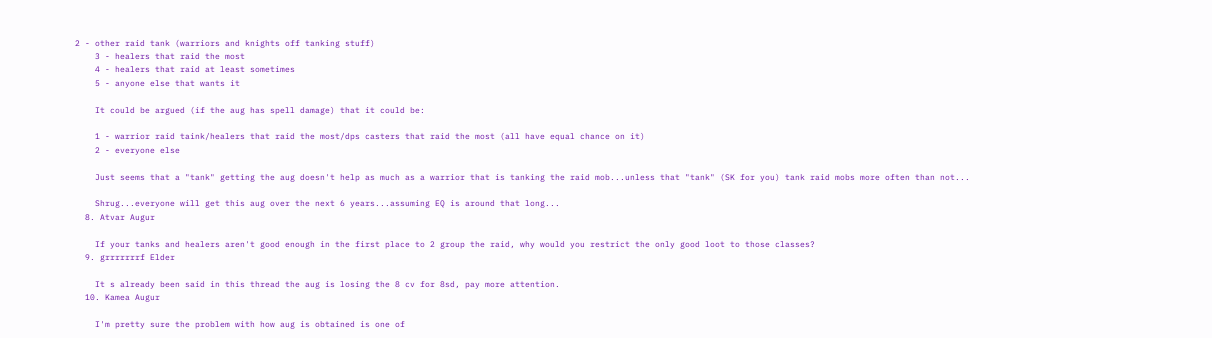2 - other raid tank (warriors and knights off tanking stuff)
    3 - healers that raid the most
    4 - healers that raid at least sometimes
    5 - anyone else that wants it

    It could be argued (if the aug has spell damage) that it could be:

    1 - warrior raid taink/healers that raid the most/dps casters that raid the most (all have equal chance on it)
    2 - everyone else

    Just seems that a "tank" getting the aug doesn't help as much as a warrior that is tanking the raid mob...unless that "tank" (SK for you) tank raid mobs more often than not...

    Shrug...everyone will get this aug over the next 6 years...assuming EQ is around that long...
  8. Atvar Augur

    If your tanks and healers aren't good enough in the first place to 2 group the raid, why would you restrict the only good loot to those classes?
  9. grrrrrrrf Elder

    It s already been said in this thread the aug is losing the 8 cv for 8sd, pay more attention.
  10. Kamea Augur

    I'm pretty sure the problem with how aug is obtained is one of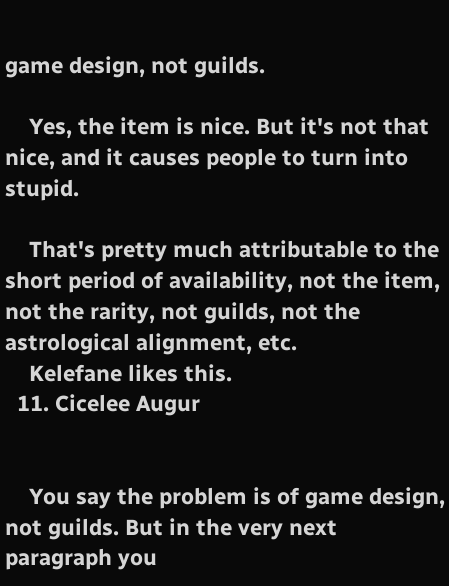game design, not guilds.

    Yes, the item is nice. But it's not that nice, and it causes people to turn into stupid.

    That's pretty much attributable to the short period of availability, not the item, not the rarity, not guilds, not the astrological alignment, etc.
    Kelefane likes this.
  11. Cicelee Augur


    You say the problem is of game design, not guilds. But in the very next paragraph you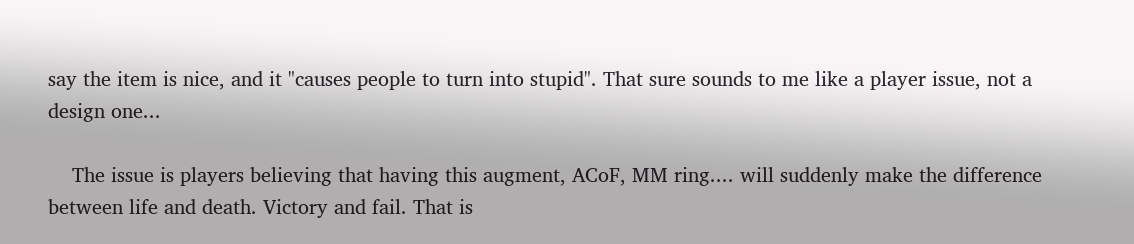say the item is nice, and it "causes people to turn into stupid". That sure sounds to me like a player issue, not a design one...

    The issue is players believing that having this augment, ACoF, MM ring.... will suddenly make the difference between life and death. Victory and fail. That is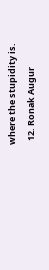where the stupidity is.
  12. Ronak Augur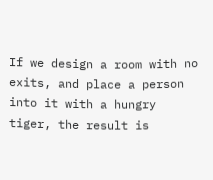If we design a room with no exits, and place a person into it with a hungry tiger, the result is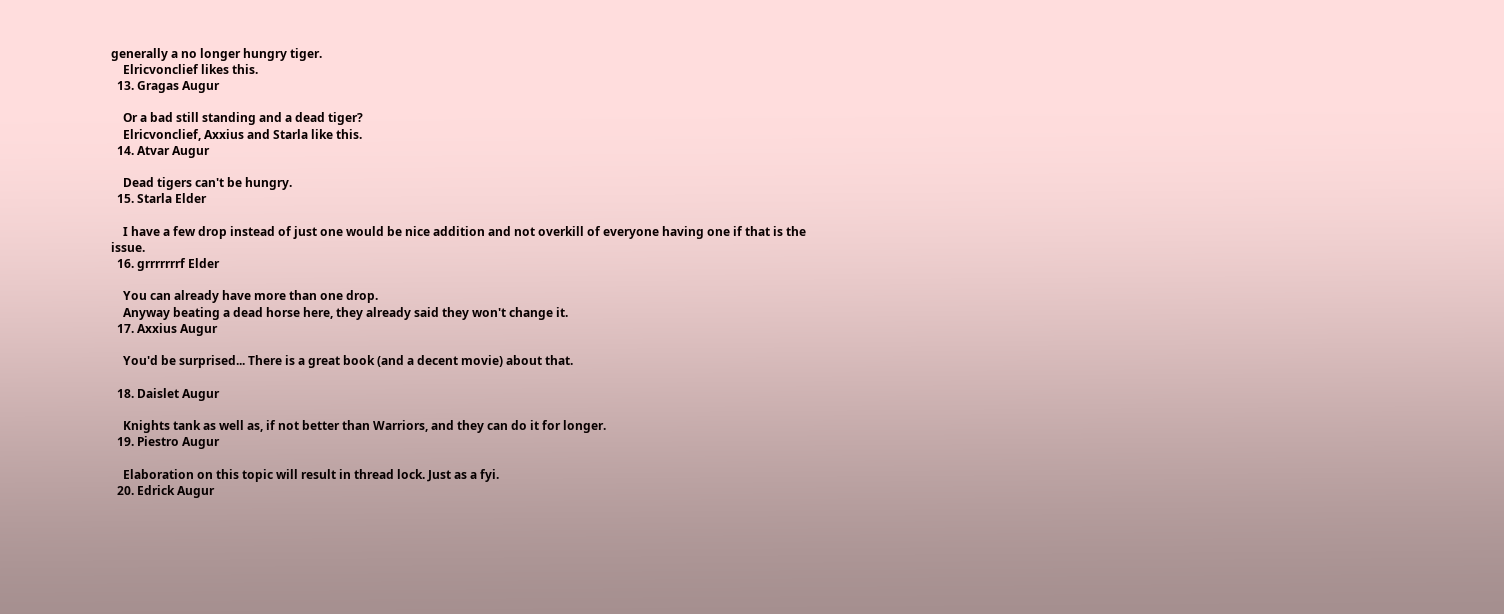generally a no longer hungry tiger.
    Elricvonclief likes this.
  13. Gragas Augur

    Or a bad still standing and a dead tiger?
    Elricvonclief, Axxius and Starla like this.
  14. Atvar Augur

    Dead tigers can't be hungry.
  15. Starla Elder

    I have a few drop instead of just one would be nice addition and not overkill of everyone having one if that is the issue.
  16. grrrrrrrf Elder

    You can already have more than one drop.
    Anyway beating a dead horse here, they already said they won't change it.
  17. Axxius Augur

    You'd be surprised... There is a great book (and a decent movie) about that.

  18. Daislet Augur

    Knights tank as well as, if not better than Warriors, and they can do it for longer.
  19. Piestro Augur

    Elaboration on this topic will result in thread lock. Just as a fyi.
  20. Edrick Augur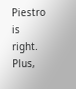Piestro is right. Plus,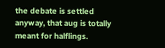the debate is settled anyway, that aug is totally meant for halflings.